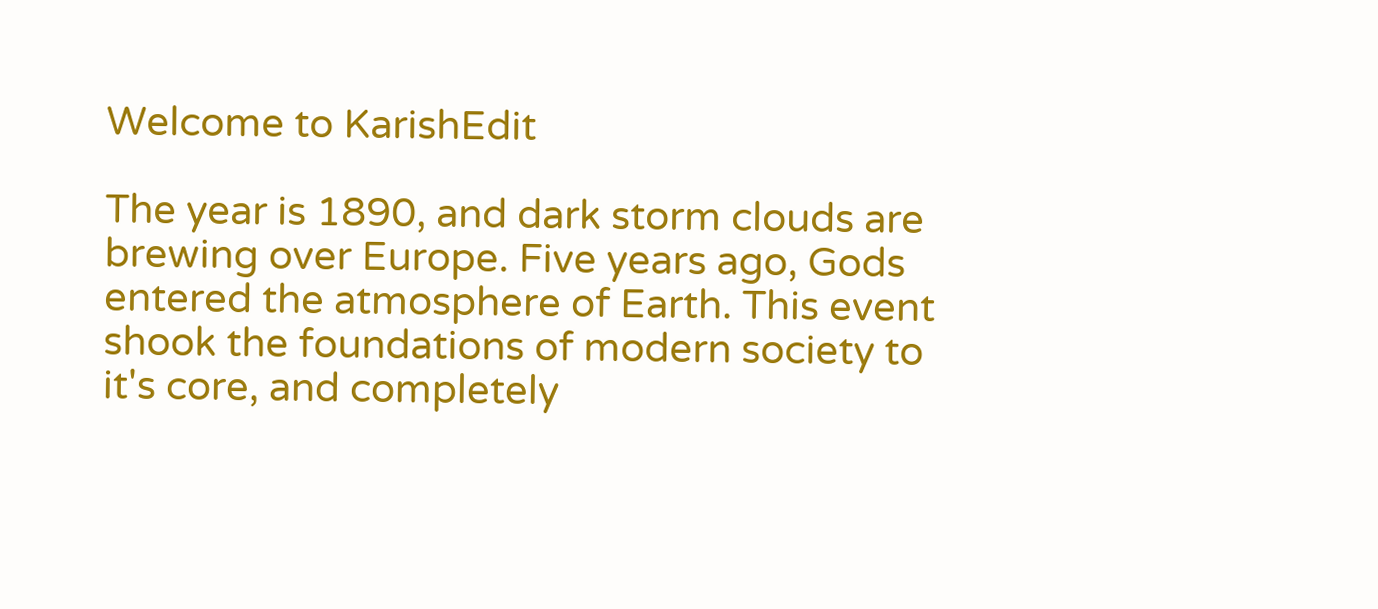Welcome to KarishEdit

The year is 1890, and dark storm clouds are brewing over Europe. Five years ago, Gods entered the atmosphere of Earth. This event shook the foundations of modern society to it's core, and completely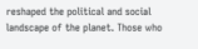reshaped the political and social landscape of the planet. Those who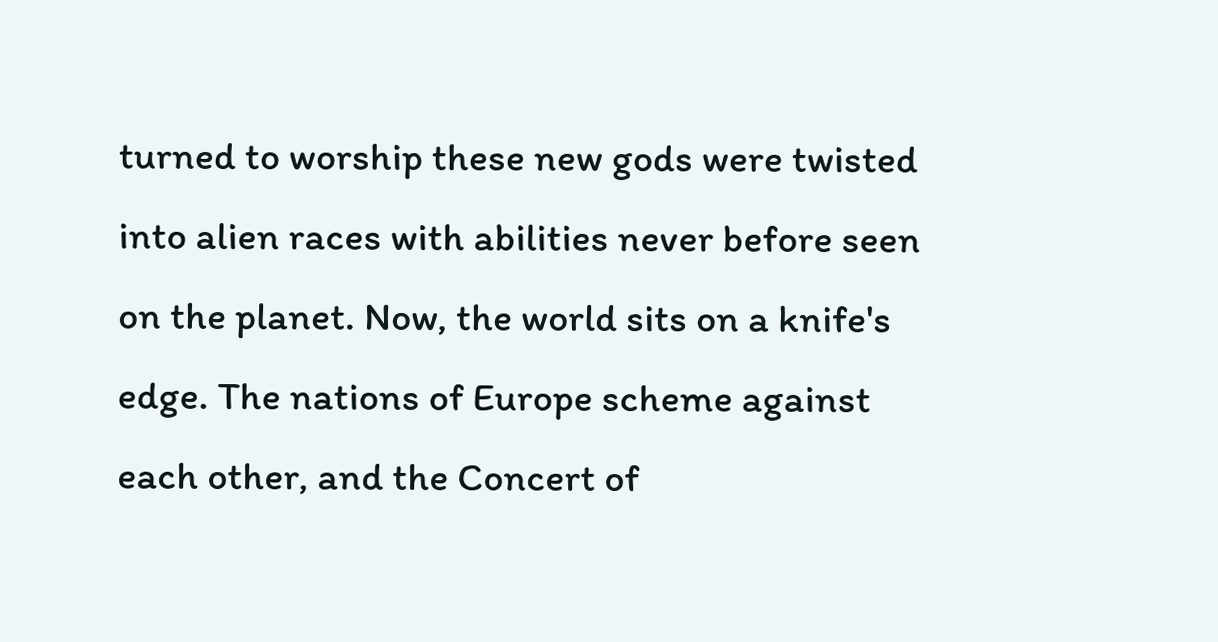turned to worship these new gods were twisted into alien races with abilities never before seen on the planet. Now, the world sits on a knife's edge. The nations of Europe scheme against each other, and the Concert of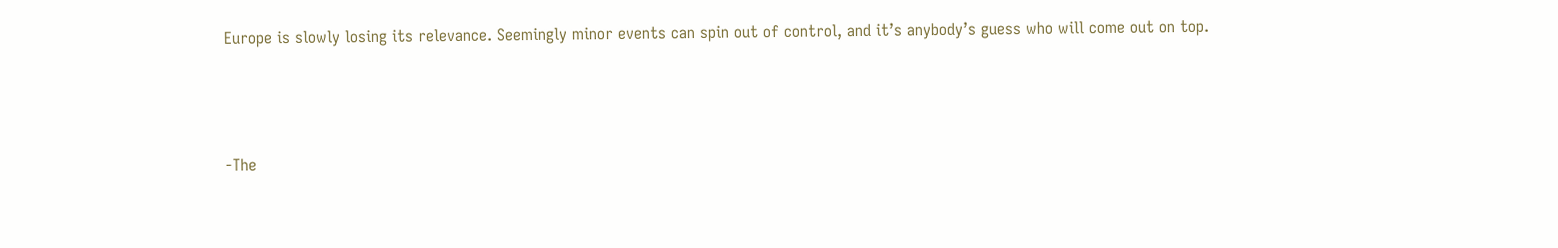Europe is slowly losing its relevance. Seemingly minor events can spin out of control, and it’s anybody’s guess who will come out on top.



-The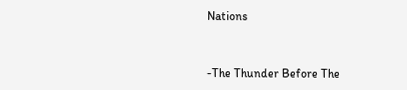Nations


-The Thunder Before The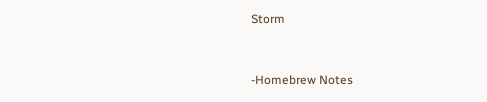Storm


-Homebrew Notes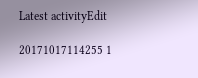Latest activityEdit

20171017114255 1